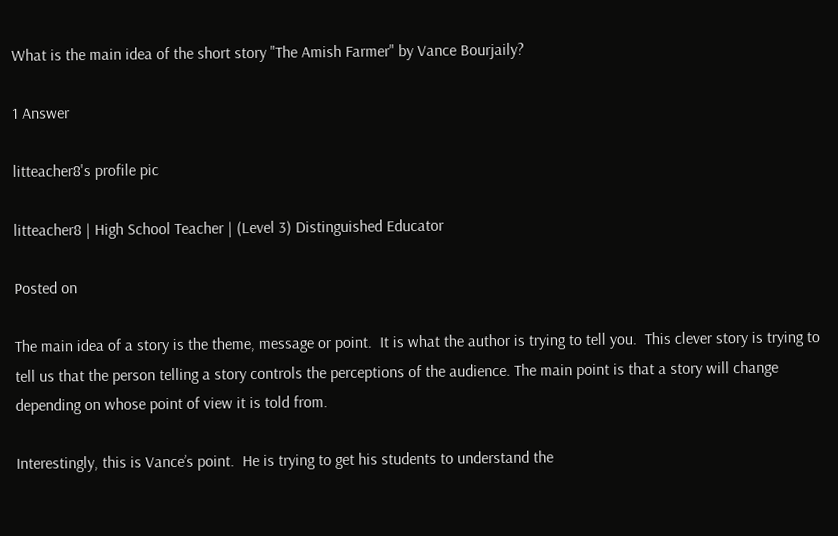What is the main idea of the short story "The Amish Farmer" by Vance Bourjaily?

1 Answer

litteacher8's profile pic

litteacher8 | High School Teacher | (Level 3) Distinguished Educator

Posted on

The main idea of a story is the theme, message or point.  It is what the author is trying to tell you.  This clever story is trying to tell us that the person telling a story controls the perceptions of the audience. The main point is that a story will change depending on whose point of view it is told from.

Interestingly, this is Vance’s point.  He is trying to get his students to understand the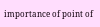importance of point of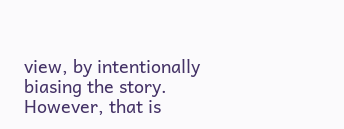view, by intentionally biasing the story.  However, that is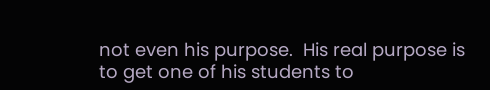not even his purpose.  His real purpose is to get one of his students to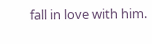fall in love with him.